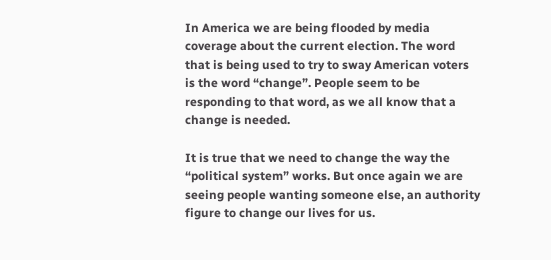In America we are being flooded by media coverage about the current election. The word that is being used to try to sway American voters is the word “change”. People seem to be responding to that word, as we all know that a change is needed.

It is true that we need to change the way the “political system” works. But once again we are seeing people wanting someone else, an authority figure to change our lives for us.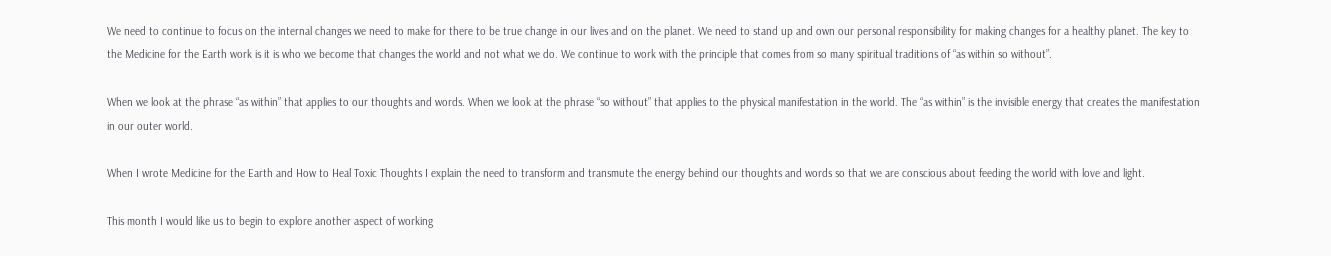We need to continue to focus on the internal changes we need to make for there to be true change in our lives and on the planet. We need to stand up and own our personal responsibility for making changes for a healthy planet. The key to the Medicine for the Earth work is it is who we become that changes the world and not what we do. We continue to work with the principle that comes from so many spiritual traditions of “as within so without”.

When we look at the phrase “as within” that applies to our thoughts and words. When we look at the phrase “so without” that applies to the physical manifestation in the world. The “as within” is the invisible energy that creates the manifestation in our outer world.

When I wrote Medicine for the Earth and How to Heal Toxic Thoughts I explain the need to transform and transmute the energy behind our thoughts and words so that we are conscious about feeding the world with love and light.

This month I would like us to begin to explore another aspect of working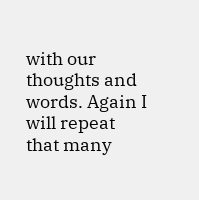with our thoughts and words. Again I will repeat that many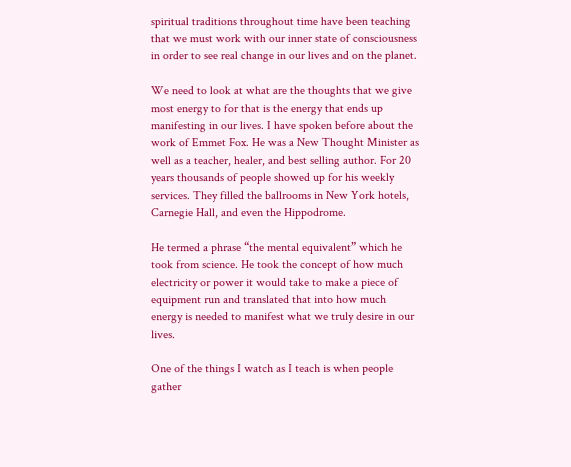spiritual traditions throughout time have been teaching that we must work with our inner state of consciousness in order to see real change in our lives and on the planet.

We need to look at what are the thoughts that we give most energy to for that is the energy that ends up manifesting in our lives. I have spoken before about the work of Emmet Fox. He was a New Thought Minister as well as a teacher, healer, and best selling author. For 20 years thousands of people showed up for his weekly services. They filled the ballrooms in New York hotels, Carnegie Hall, and even the Hippodrome.

He termed a phrase “the mental equivalent” which he took from science. He took the concept of how much electricity or power it would take to make a piece of equipment run and translated that into how much energy is needed to manifest what we truly desire in our lives.

One of the things I watch as I teach is when people gather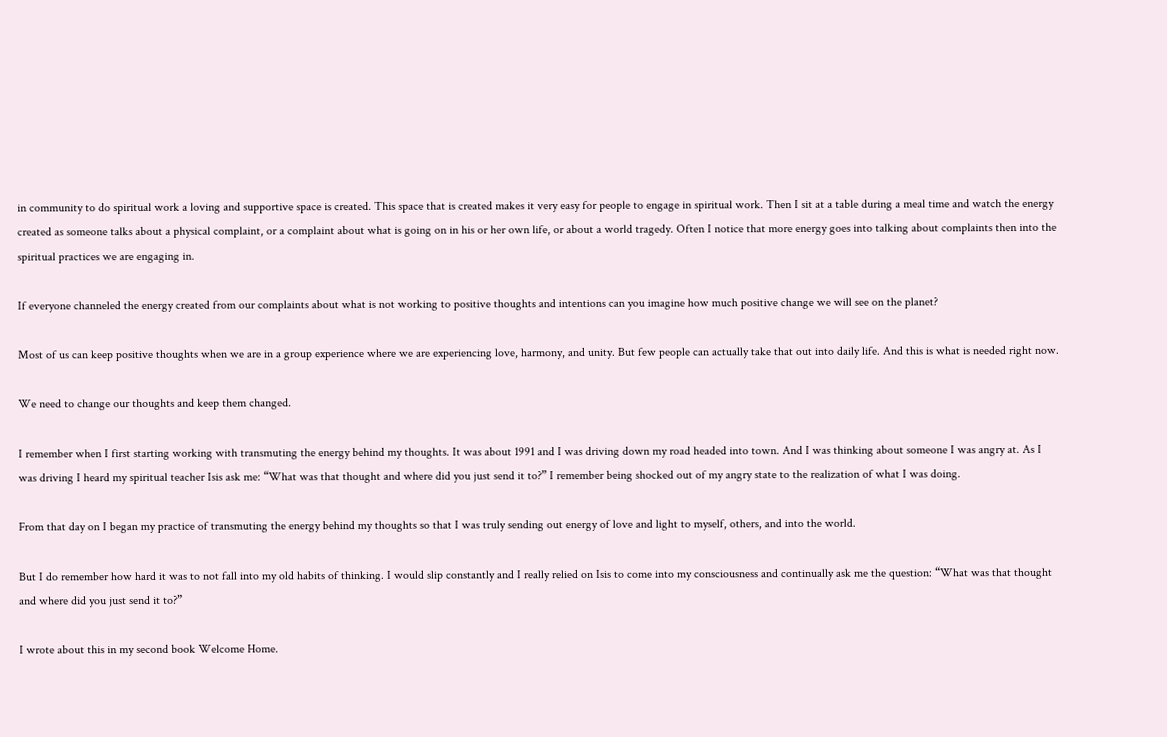in community to do spiritual work a loving and supportive space is created. This space that is created makes it very easy for people to engage in spiritual work. Then I sit at a table during a meal time and watch the energy created as someone talks about a physical complaint, or a complaint about what is going on in his or her own life, or about a world tragedy. Often I notice that more energy goes into talking about complaints then into the spiritual practices we are engaging in.

If everyone channeled the energy created from our complaints about what is not working to positive thoughts and intentions can you imagine how much positive change we will see on the planet?

Most of us can keep positive thoughts when we are in a group experience where we are experiencing love, harmony, and unity. But few people can actually take that out into daily life. And this is what is needed right now.

We need to change our thoughts and keep them changed.

I remember when I first starting working with transmuting the energy behind my thoughts. It was about 1991 and I was driving down my road headed into town. And I was thinking about someone I was angry at. As I was driving I heard my spiritual teacher Isis ask me: “What was that thought and where did you just send it to?” I remember being shocked out of my angry state to the realization of what I was doing.

From that day on I began my practice of transmuting the energy behind my thoughts so that I was truly sending out energy of love and light to myself, others, and into the world.

But I do remember how hard it was to not fall into my old habits of thinking. I would slip constantly and I really relied on Isis to come into my consciousness and continually ask me the question: “What was that thought and where did you just send it to?”

I wrote about this in my second book Welcome Home.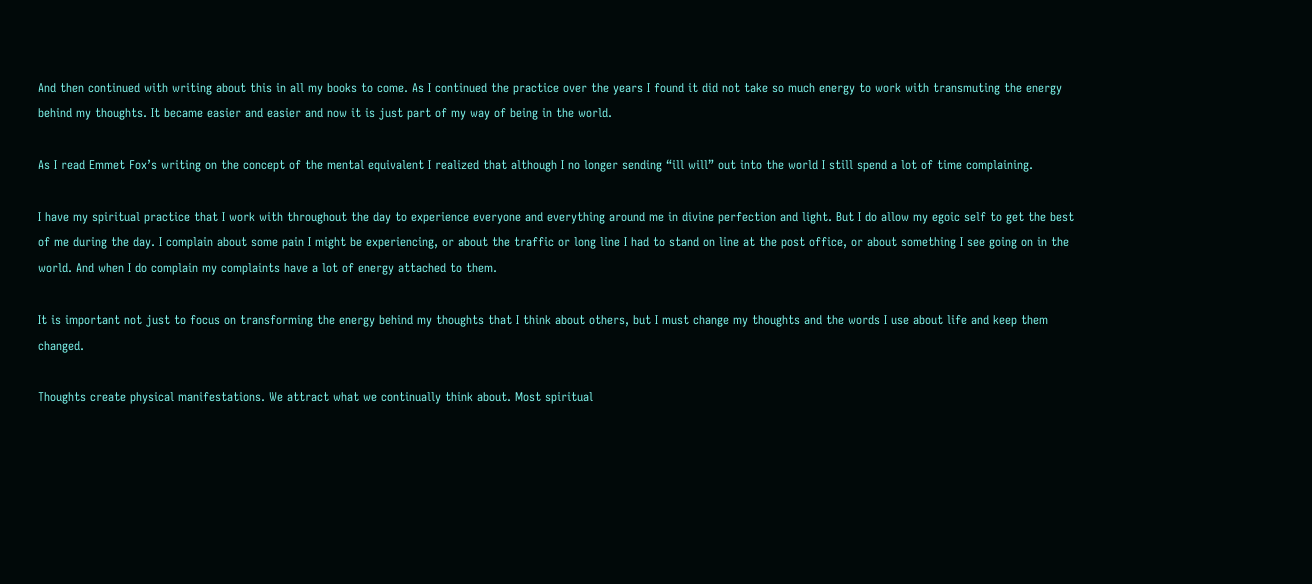And then continued with writing about this in all my books to come. As I continued the practice over the years I found it did not take so much energy to work with transmuting the energy behind my thoughts. It became easier and easier and now it is just part of my way of being in the world.

As I read Emmet Fox’s writing on the concept of the mental equivalent I realized that although I no longer sending “ill will” out into the world I still spend a lot of time complaining.

I have my spiritual practice that I work with throughout the day to experience everyone and everything around me in divine perfection and light. But I do allow my egoic self to get the best of me during the day. I complain about some pain I might be experiencing, or about the traffic or long line I had to stand on line at the post office, or about something I see going on in the world. And when I do complain my complaints have a lot of energy attached to them.

It is important not just to focus on transforming the energy behind my thoughts that I think about others, but I must change my thoughts and the words I use about life and keep them changed.

Thoughts create physical manifestations. We attract what we continually think about. Most spiritual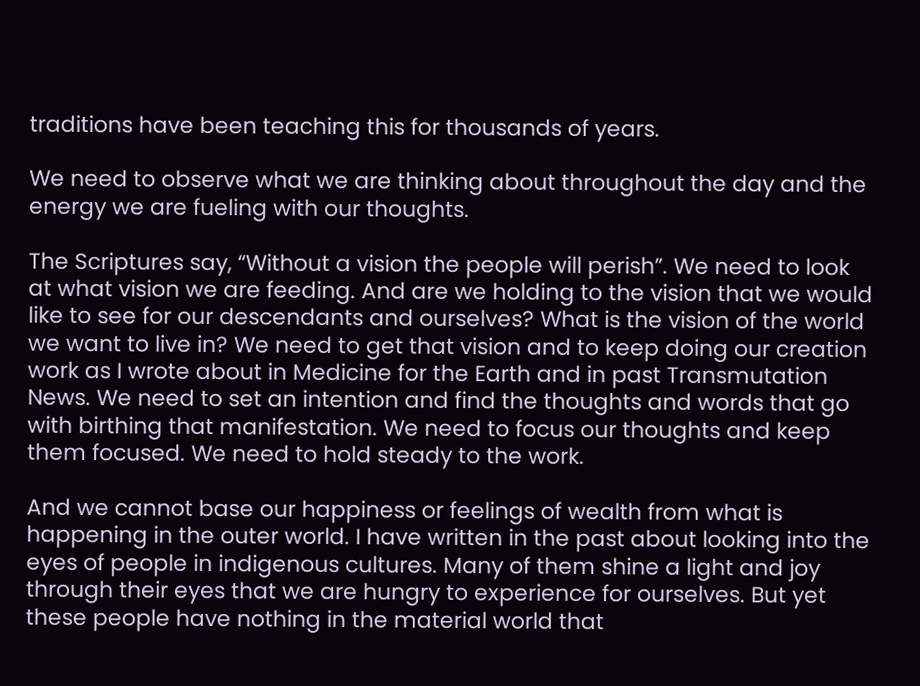traditions have been teaching this for thousands of years.

We need to observe what we are thinking about throughout the day and the energy we are fueling with our thoughts.

The Scriptures say, “Without a vision the people will perish”. We need to look at what vision we are feeding. And are we holding to the vision that we would like to see for our descendants and ourselves? What is the vision of the world we want to live in? We need to get that vision and to keep doing our creation work as I wrote about in Medicine for the Earth and in past Transmutation News. We need to set an intention and find the thoughts and words that go with birthing that manifestation. We need to focus our thoughts and keep them focused. We need to hold steady to the work.

And we cannot base our happiness or feelings of wealth from what is happening in the outer world. I have written in the past about looking into the eyes of people in indigenous cultures. Many of them shine a light and joy through their eyes that we are hungry to experience for ourselves. But yet these people have nothing in the material world that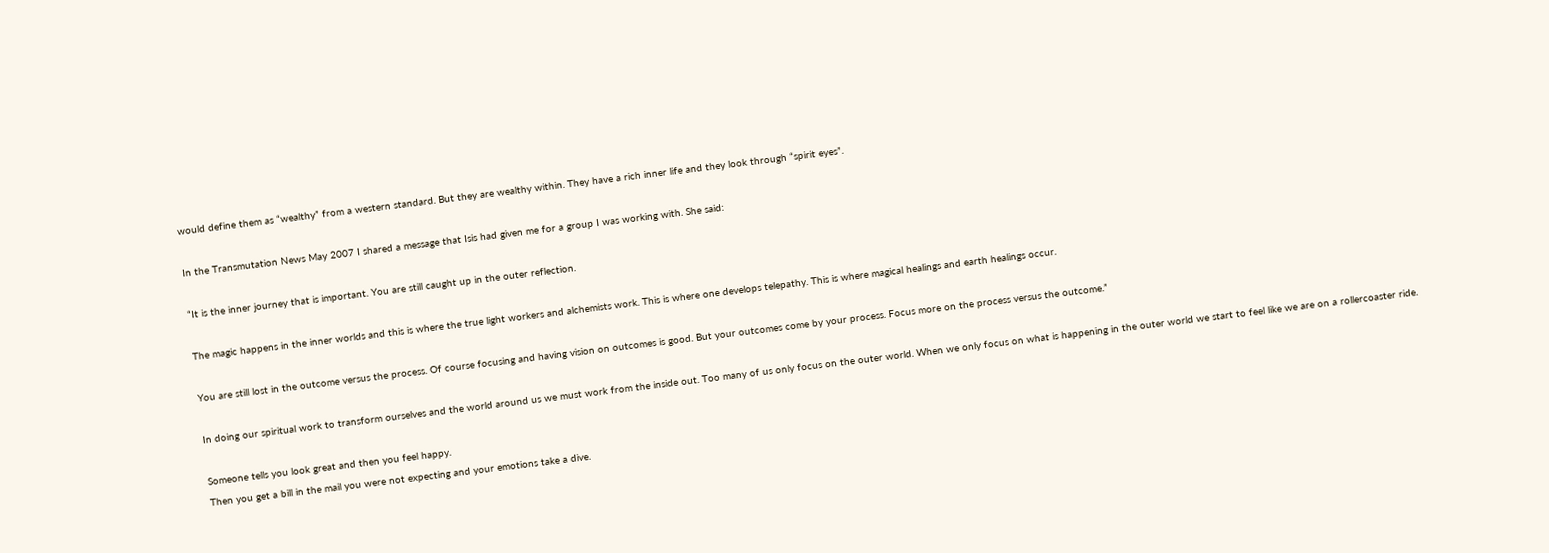would define them as “wealthy” from a western standard. But they are wealthy within. They have a rich inner life and they look through “spirit eyes”.

In the Transmutation News May 2007 I shared a message that Isis had given me for a group I was working with. She said:

“It is the inner journey that is important. You are still caught up in the outer reflection.

The magic happens in the inner worlds and this is where the true light workers and alchemists work. This is where one develops telepathy. This is where magical healings and earth healings occur.

You are still lost in the outcome versus the process. Of course focusing and having vision on outcomes is good. But your outcomes come by your process. Focus more on the process versus the outcome.”

In doing our spiritual work to transform ourselves and the world around us we must work from the inside out. Too many of us only focus on the outer world. When we only focus on what is happening in the outer world we start to feel like we are on a rollercoaster ride.

Someone tells you look great and then you feel happy.
Then you get a bill in the mail you were not expecting and your emotions take a dive.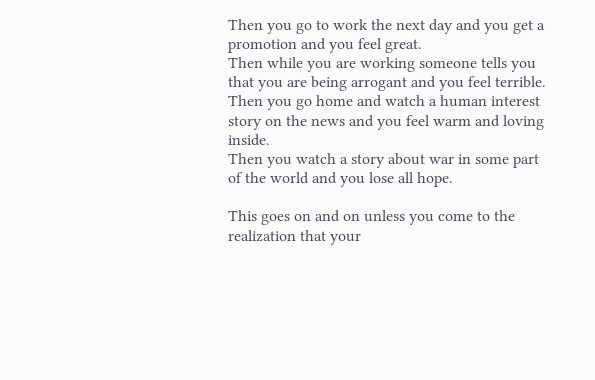Then you go to work the next day and you get a promotion and you feel great.
Then while you are working someone tells you that you are being arrogant and you feel terrible.
Then you go home and watch a human interest story on the news and you feel warm and loving inside.
Then you watch a story about war in some part of the world and you lose all hope.

This goes on and on unless you come to the realization that your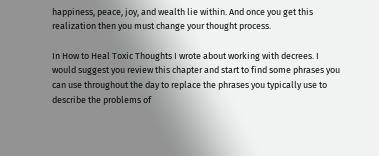happiness, peace, joy, and wealth lie within. And once you get this realization then you must change your thought process.

In How to Heal Toxic Thoughts I wrote about working with decrees. I would suggest you review this chapter and start to find some phrases you can use throughout the day to replace the phrases you typically use to describe the problems of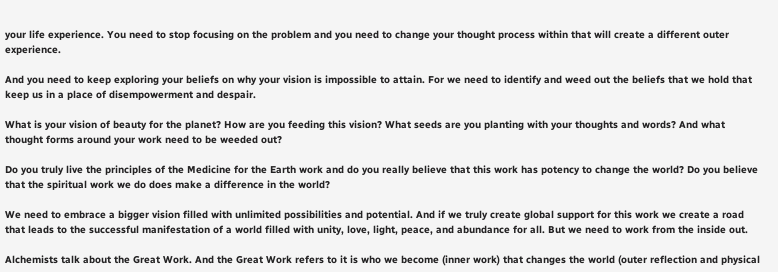your life experience. You need to stop focusing on the problem and you need to change your thought process within that will create a different outer experience.

And you need to keep exploring your beliefs on why your vision is impossible to attain. For we need to identify and weed out the beliefs that we hold that keep us in a place of disempowerment and despair.

What is your vision of beauty for the planet? How are you feeding this vision? What seeds are you planting with your thoughts and words? And what thought forms around your work need to be weeded out?

Do you truly live the principles of the Medicine for the Earth work and do you really believe that this work has potency to change the world? Do you believe that the spiritual work we do does make a difference in the world?

We need to embrace a bigger vision filled with unlimited possibilities and potential. And if we truly create global support for this work we create a road that leads to the successful manifestation of a world filled with unity, love, light, peace, and abundance for all. But we need to work from the inside out.

Alchemists talk about the Great Work. And the Great Work refers to it is who we become (inner work) that changes the world (outer reflection and physical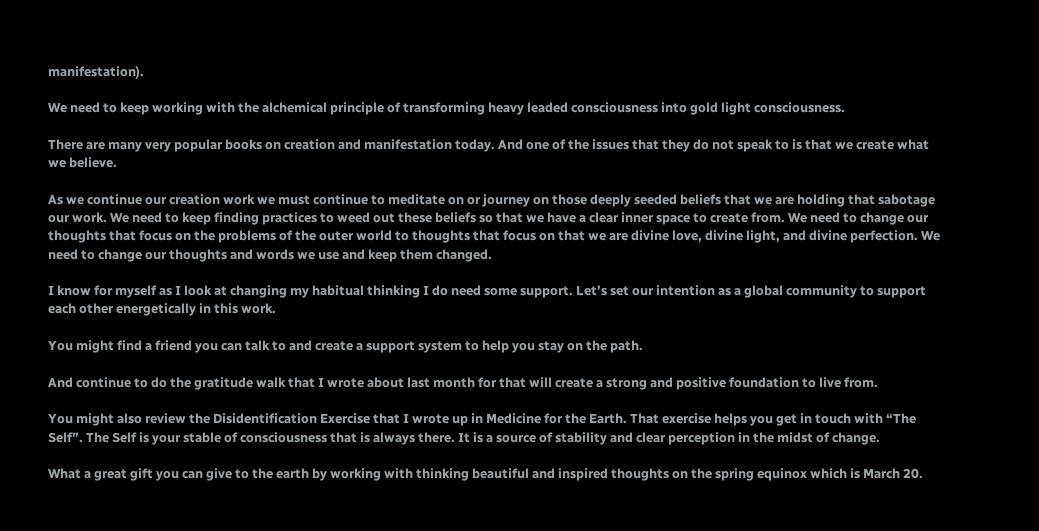manifestation).

We need to keep working with the alchemical principle of transforming heavy leaded consciousness into gold light consciousness.

There are many very popular books on creation and manifestation today. And one of the issues that they do not speak to is that we create what we believe.

As we continue our creation work we must continue to meditate on or journey on those deeply seeded beliefs that we are holding that sabotage our work. We need to keep finding practices to weed out these beliefs so that we have a clear inner space to create from. We need to change our thoughts that focus on the problems of the outer world to thoughts that focus on that we are divine love, divine light, and divine perfection. We need to change our thoughts and words we use and keep them changed.

I know for myself as I look at changing my habitual thinking I do need some support. Let’s set our intention as a global community to support each other energetically in this work.

You might find a friend you can talk to and create a support system to help you stay on the path.

And continue to do the gratitude walk that I wrote about last month for that will create a strong and positive foundation to live from.

You might also review the Disidentification Exercise that I wrote up in Medicine for the Earth. That exercise helps you get in touch with “The Self”. The Self is your stable of consciousness that is always there. It is a source of stability and clear perception in the midst of change.

What a great gift you can give to the earth by working with thinking beautiful and inspired thoughts on the spring equinox which is March 20.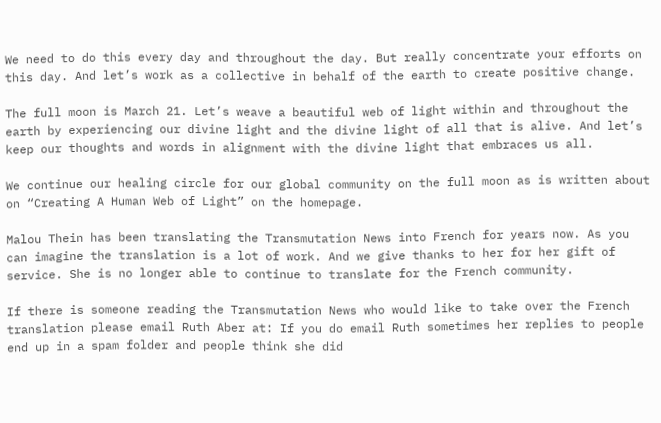We need to do this every day and throughout the day. But really concentrate your efforts on this day. And let’s work as a collective in behalf of the earth to create positive change.

The full moon is March 21. Let’s weave a beautiful web of light within and throughout the earth by experiencing our divine light and the divine light of all that is alive. And let’s keep our thoughts and words in alignment with the divine light that embraces us all.

We continue our healing circle for our global community on the full moon as is written about on “Creating A Human Web of Light” on the homepage.

Malou Thein has been translating the Transmutation News into French for years now. As you can imagine the translation is a lot of work. And we give thanks to her for her gift of service. She is no longer able to continue to translate for the French community.

If there is someone reading the Transmutation News who would like to take over the French translation please email Ruth Aber at: If you do email Ruth sometimes her replies to people end up in a spam folder and people think she did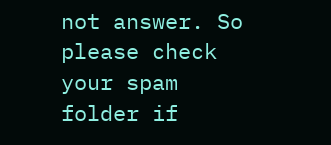not answer. So please check your spam folder if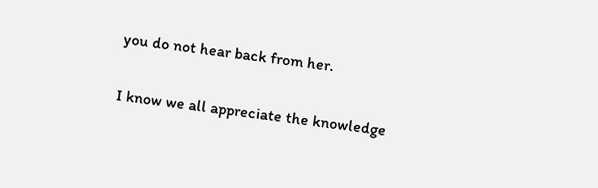you do not hear back from her.

I know we all appreciate the knowledge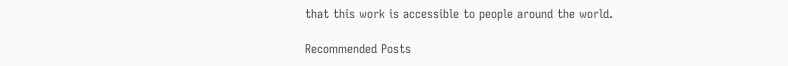that this work is accessible to people around the world.

Recommended Posts